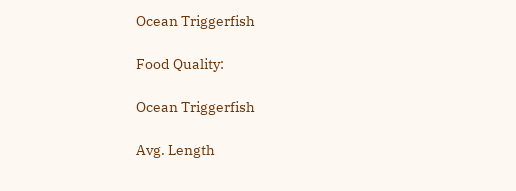Ocean Triggerfish

Food Quality:

Ocean Triggerfish

Avg. Length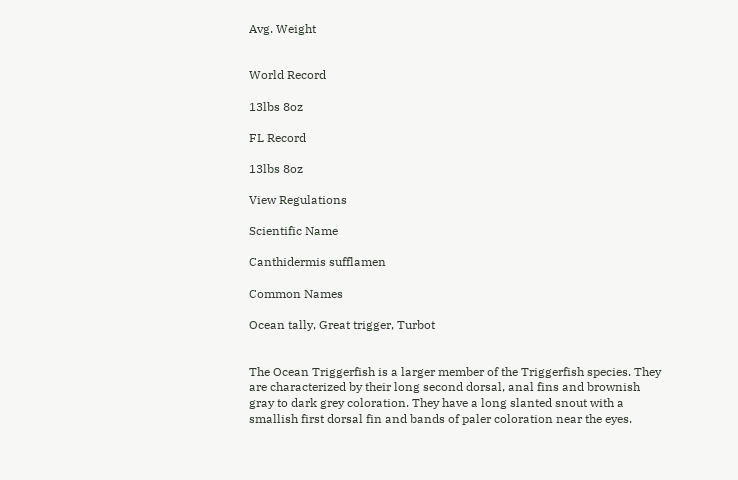Avg. Weight


World Record

13lbs 8oz

FL Record

13lbs 8oz

View Regulations

Scientific Name

Canthidermis sufflamen

Common Names

Ocean tally, Great trigger, Turbot


The Ocean Triggerfish is a larger member of the Triggerfish species. They are characterized by their long second dorsal, anal fins and brownish gray to dark grey coloration. They have a long slanted snout with a smallish first dorsal fin and bands of paler coloration near the eyes.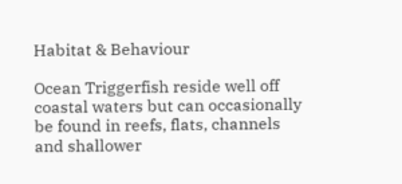Habitat & Behaviour

Ocean Triggerfish reside well off coastal waters but can occasionally be found in reefs, flats, channels and shallower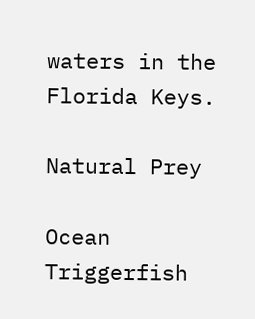waters in the Florida Keys.

Natural Prey

Ocean Triggerfish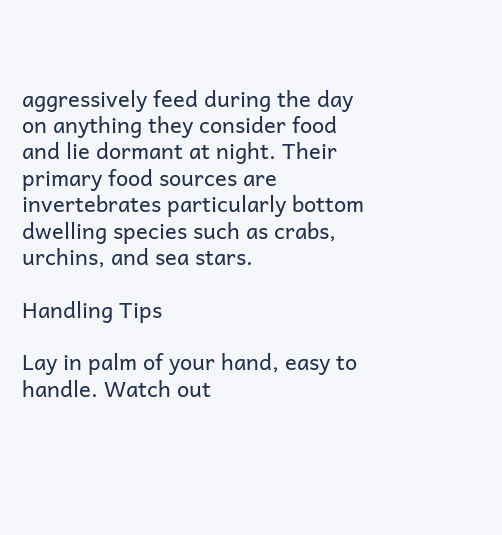aggressively feed during the day on anything they consider food and lie dormant at night. Their primary food sources are invertebrates particularly bottom dwelling species such as crabs, urchins, and sea stars.

Handling Tips

Lay in palm of your hand, easy to handle. Watch out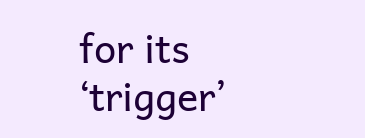for its ‘trigger’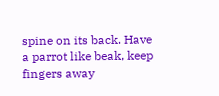spine on its back. Have a parrot like beak, keep fingers away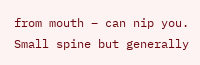from mouth – can nip you. Small spine but generally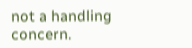not a handling concern.